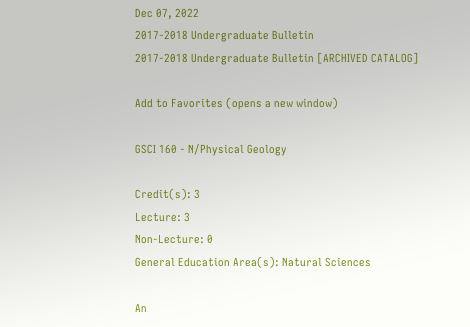Dec 07, 2022
2017-2018 Undergraduate Bulletin
2017-2018 Undergraduate Bulletin [ARCHIVED CATALOG]

Add to Favorites (opens a new window)

GSCI 160 - N/Physical Geology

Credit(s): 3
Lecture: 3
Non-Lecture: 0
General Education Area(s): Natural Sciences

An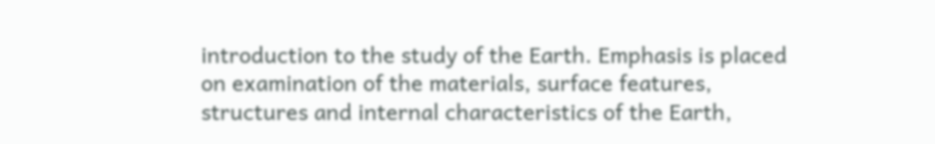introduction to the study of the Earth. Emphasis is placed on examination of the materials, surface features, structures and internal characteristics of the Earth,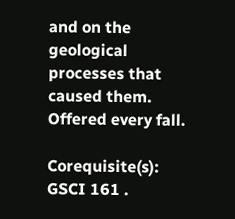and on the geological processes that caused them. Offered every fall.

Corequisite(s): GSCI 161 .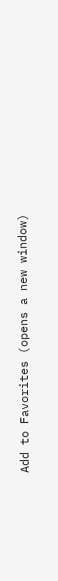Add to Favorites (opens a new window)